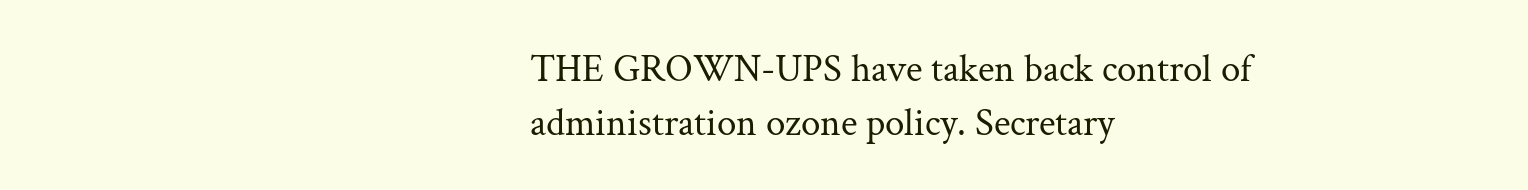THE GROWN-UPS have taken back control of administration ozone policy. Secretary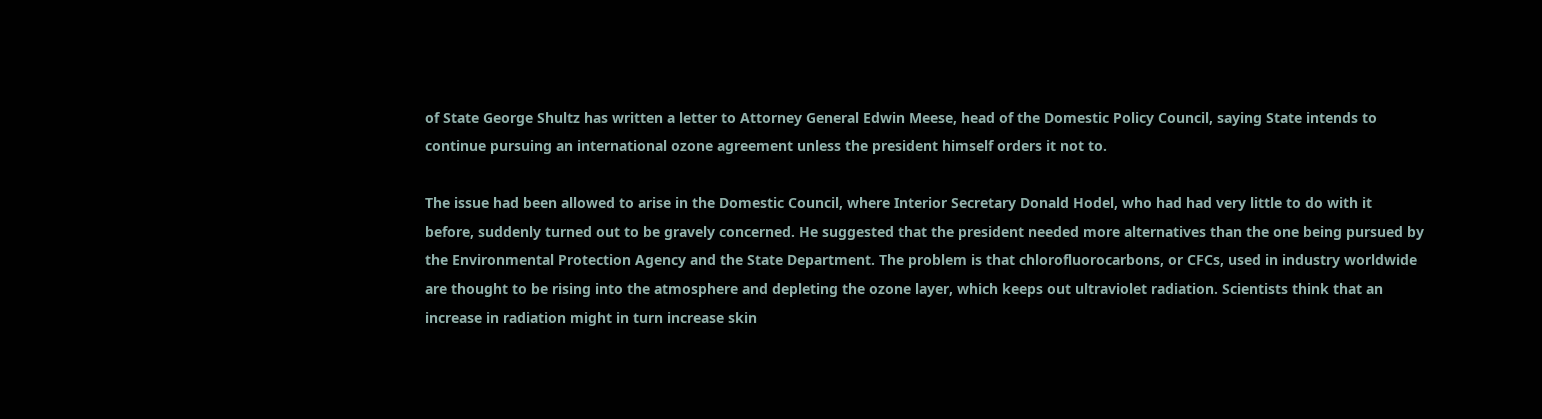of State George Shultz has written a letter to Attorney General Edwin Meese, head of the Domestic Policy Council, saying State intends to continue pursuing an international ozone agreement unless the president himself orders it not to.

The issue had been allowed to arise in the Domestic Council, where Interior Secretary Donald Hodel, who had had very little to do with it before, suddenly turned out to be gravely concerned. He suggested that the president needed more alternatives than the one being pursued by the Environmental Protection Agency and the State Department. The problem is that chlorofluorocarbons, or CFCs, used in industry worldwide are thought to be rising into the atmosphere and depleting the ozone layer, which keeps out ultraviolet radiation. Scientists think that an increase in radiation might in turn increase skin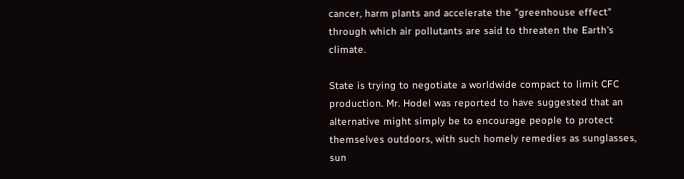cancer, harm plants and accelerate the "greenhouse effect" through which air pollutants are said to threaten the Earth's climate.

State is trying to negotiate a worldwide compact to limit CFC production. Mr. Hodel was reported to have suggested that an alternative might simply be to encourage people to protect themselves outdoors, with such homely remedies as sunglasses, sun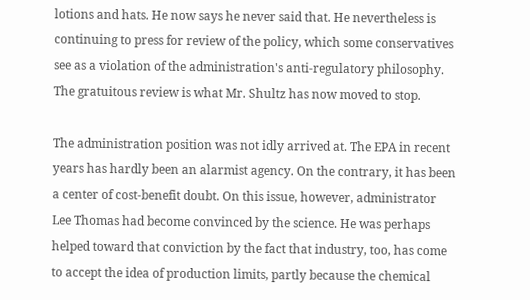lotions and hats. He now says he never said that. He nevertheless is continuing to press for review of the policy, which some conservatives see as a violation of the administration's anti-regulatory philosophy. The gratuitous review is what Mr. Shultz has now moved to stop.

The administration position was not idly arrived at. The EPA in recent years has hardly been an alarmist agency. On the contrary, it has been a center of cost-benefit doubt. On this issue, however, administrator Lee Thomas had become convinced by the science. He was perhaps helped toward that conviction by the fact that industry, too, has come to accept the idea of production limits, partly because the chemical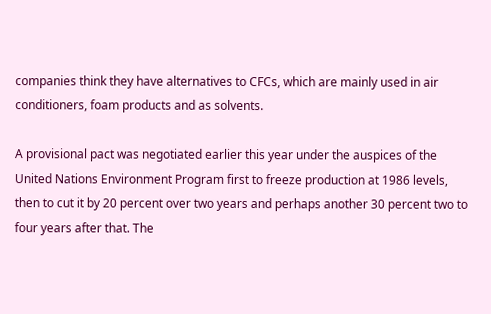companies think they have alternatives to CFCs, which are mainly used in air conditioners, foam products and as solvents.

A provisional pact was negotiated earlier this year under the auspices of the United Nations Environment Program first to freeze production at 1986 levels, then to cut it by 20 percent over two years and perhaps another 30 percent two to four years after that. The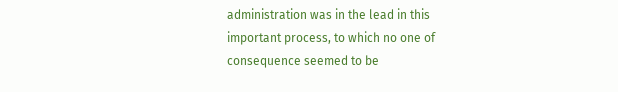administration was in the lead in this important process, to which no one of consequence seemed to be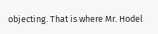objecting. That is where Mr. Hodel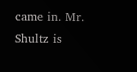came in. Mr. Shultz is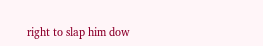right to slap him dow